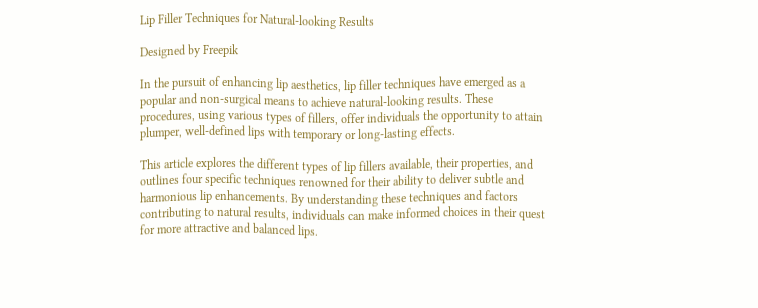Lip Filler Techniques for Natural-looking Results

Designed by Freepik

In the pursuit of enhancing lip aesthetics, lip filler techniques have emerged as a popular and non-surgical means to achieve natural-looking results. These procedures, using various types of fillers, offer individuals the opportunity to attain plumper, well-defined lips with temporary or long-lasting effects.

This article explores the different types of lip fillers available, their properties, and outlines four specific techniques renowned for their ability to deliver subtle and harmonious lip enhancements. By understanding these techniques and factors contributing to natural results, individuals can make informed choices in their quest for more attractive and balanced lips.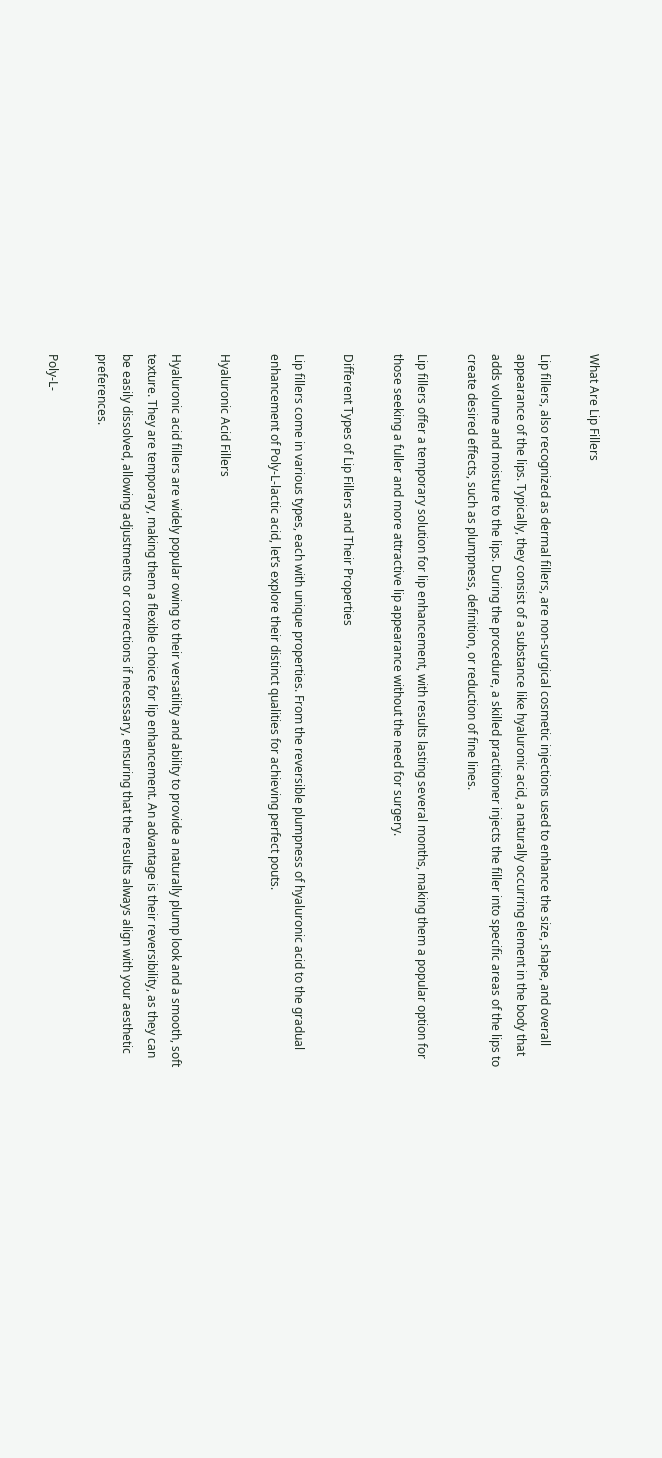What Are Lip Fillers

Lip fillers, also recognized as dermal fillers, are non-surgical cosmetic injections used to enhance the size, shape, and overall appearance of the lips. Typically, they consist of a substance like hyaluronic acid, a naturally occurring element in the body that adds volume and moisture to the lips. During the procedure, a skilled practitioner injects the filler into specific areas of the lips to create desired effects, such as plumpness, definition, or reduction of fine lines.

Lip fillers offer a temporary solution for lip enhancement, with results lasting several months, making them a popular option for those seeking a fuller and more attractive lip appearance without the need for surgery.

Different Types of Lip Fillers and Their Properties

Lip fillers come in various types, each with unique properties. From the reversible plumpness of hyaluronic acid to the gradual enhancement of Poly-L-lactic acid, let’s explore their distinct qualities for achieving perfect pouts.

Hyaluronic Acid Fillers

Hyaluronic acid fillers are widely popular owing to their versatility and ability to provide a naturally plump look and a smooth, soft texture. They are temporary, making them a flexible choice for lip enhancement. An advantage is their reversibility, as they can be easily dissolved, allowing adjustments or corrections if necessary, ensuring that the results always align with your aesthetic preferences.

Poly-L-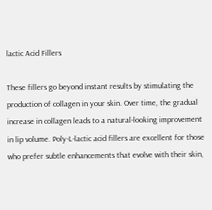lactic Acid Fillers

These fillers go beyond instant results by stimulating the production of collagen in your skin. Over time, the gradual increase in collagen leads to a natural-looking improvement in lip volume. Poly-L-lactic acid fillers are excellent for those who prefer subtle enhancements that evolve with their skin,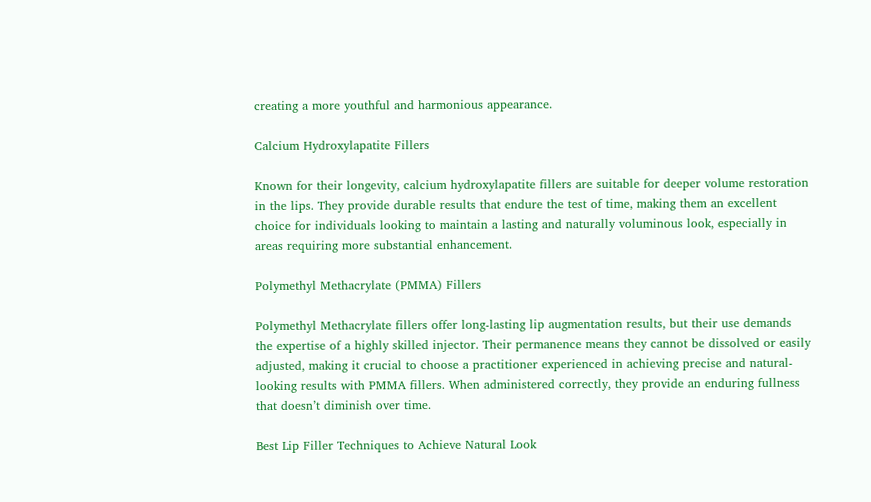creating a more youthful and harmonious appearance.

Calcium Hydroxylapatite Fillers

Known for their longevity, calcium hydroxylapatite fillers are suitable for deeper volume restoration in the lips. They provide durable results that endure the test of time, making them an excellent choice for individuals looking to maintain a lasting and naturally voluminous look, especially in areas requiring more substantial enhancement.

Polymethyl Methacrylate (PMMA) Fillers

Polymethyl Methacrylate fillers offer long-lasting lip augmentation results, but their use demands the expertise of a highly skilled injector. Their permanence means they cannot be dissolved or easily adjusted, making it crucial to choose a practitioner experienced in achieving precise and natural-looking results with PMMA fillers. When administered correctly, they provide an enduring fullness that doesn’t diminish over time.

Best Lip Filler Techniques to Achieve Natural Look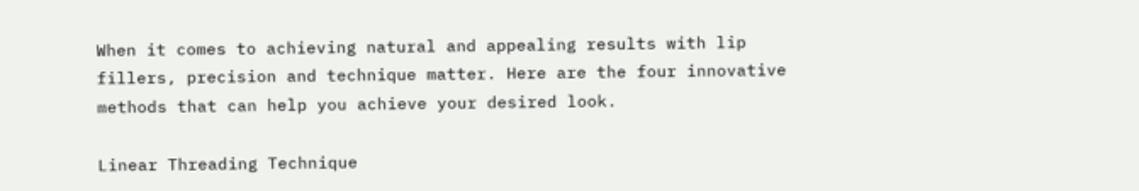When it comes to achieving natural and appealing results with lip fillers, precision and technique matter. Here are the four innovative methods that can help you achieve your desired look.

Linear Threading Technique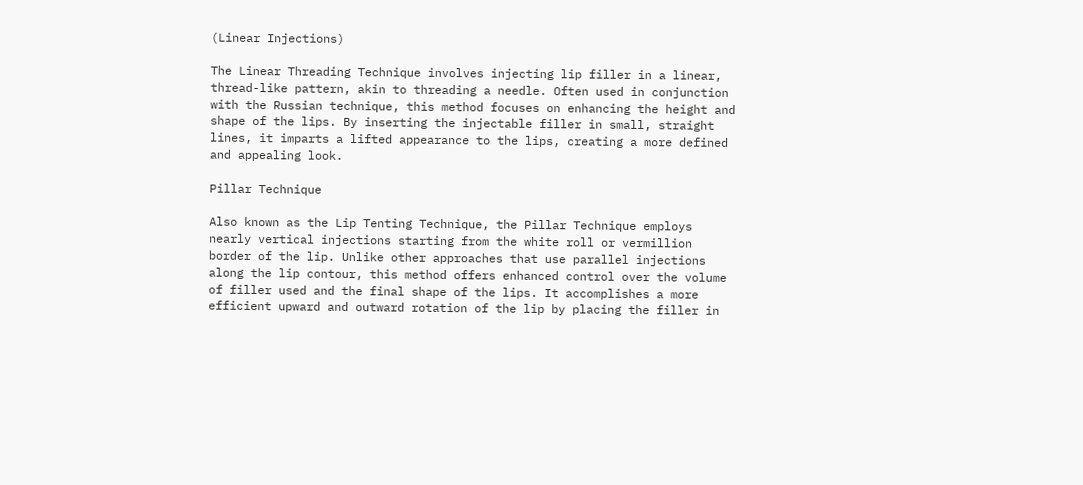(Linear Injections)

The Linear Threading Technique involves injecting lip filler in a linear, thread-like pattern, akin to threading a needle. Often used in conjunction with the Russian technique, this method focuses on enhancing the height and shape of the lips. By inserting the injectable filler in small, straight lines, it imparts a lifted appearance to the lips, creating a more defined and appealing look.

Pillar Technique

Also known as the Lip Tenting Technique, the Pillar Technique employs nearly vertical injections starting from the white roll or vermillion border of the lip. Unlike other approaches that use parallel injections along the lip contour, this method offers enhanced control over the volume of filler used and the final shape of the lips. It accomplishes a more efficient upward and outward rotation of the lip by placing the filler in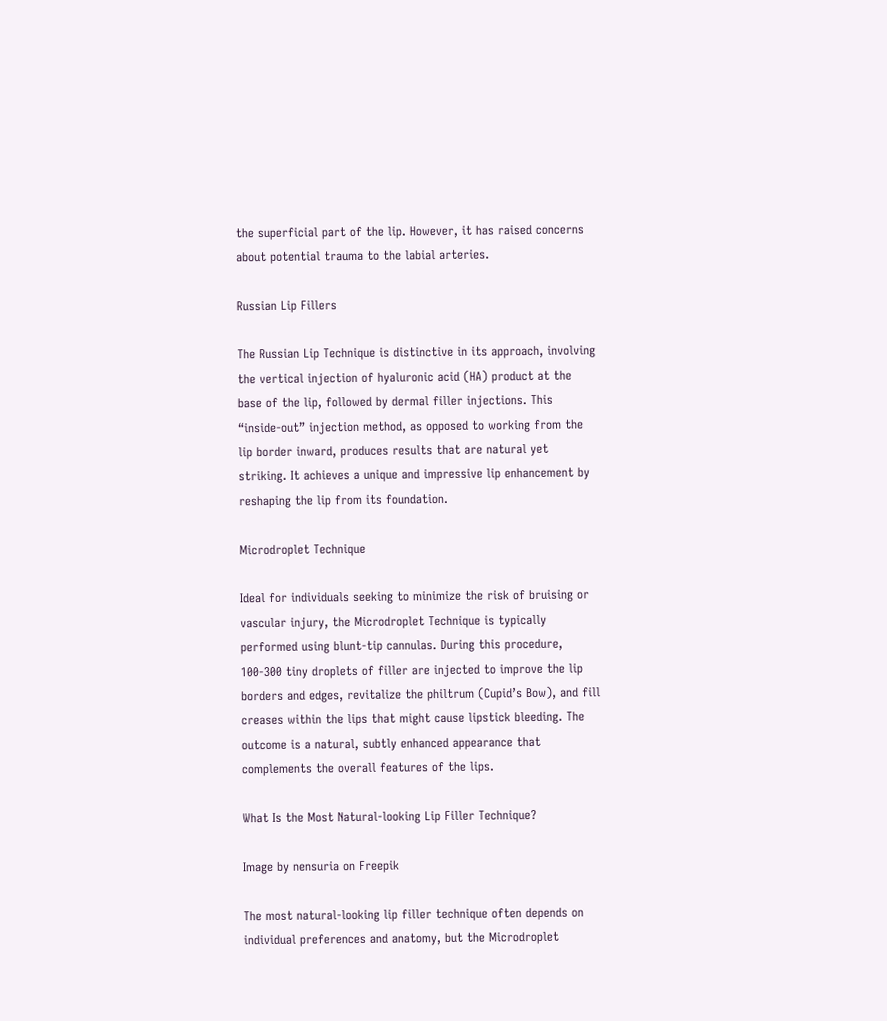the superficial part of the lip. However, it has raised concerns about potential trauma to the labial arteries.

Russian Lip Fillers

The Russian Lip Technique is distinctive in its approach, involving the vertical injection of hyaluronic acid (HA) product at the base of the lip, followed by dermal filler injections. This “inside-out” injection method, as opposed to working from the lip border inward, produces results that are natural yet striking. It achieves a unique and impressive lip enhancement by reshaping the lip from its foundation.

Microdroplet Technique

Ideal for individuals seeking to minimize the risk of bruising or vascular injury, the Microdroplet Technique is typically performed using blunt-tip cannulas. During this procedure, 100-300 tiny droplets of filler are injected to improve the lip borders and edges, revitalize the philtrum (Cupid’s Bow), and fill creases within the lips that might cause lipstick bleeding. The outcome is a natural, subtly enhanced appearance that complements the overall features of the lips.

What Is the Most Natural-looking Lip Filler Technique?

Image by nensuria on Freepik

The most natural-looking lip filler technique often depends on individual preferences and anatomy, but the Microdroplet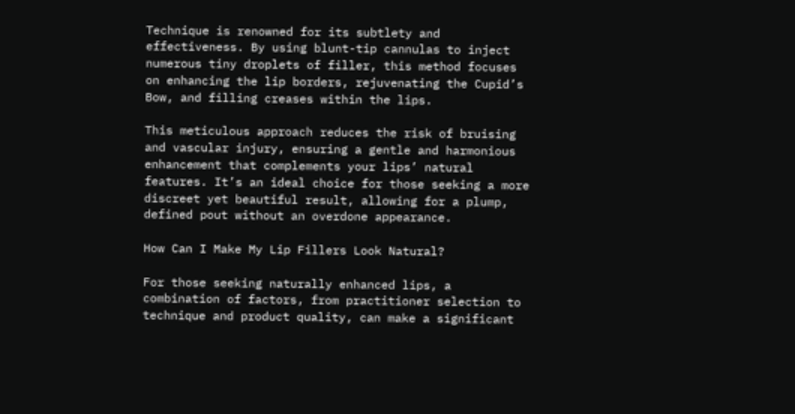Technique is renowned for its subtlety and effectiveness. By using blunt-tip cannulas to inject numerous tiny droplets of filler, this method focuses on enhancing the lip borders, rejuvenating the Cupid’s Bow, and filling creases within the lips.

This meticulous approach reduces the risk of bruising and vascular injury, ensuring a gentle and harmonious enhancement that complements your lips’ natural features. It’s an ideal choice for those seeking a more discreet yet beautiful result, allowing for a plump, defined pout without an overdone appearance.

How Can I Make My Lip Fillers Look Natural?

For those seeking naturally enhanced lips, a combination of factors, from practitioner selection to technique and product quality, can make a significant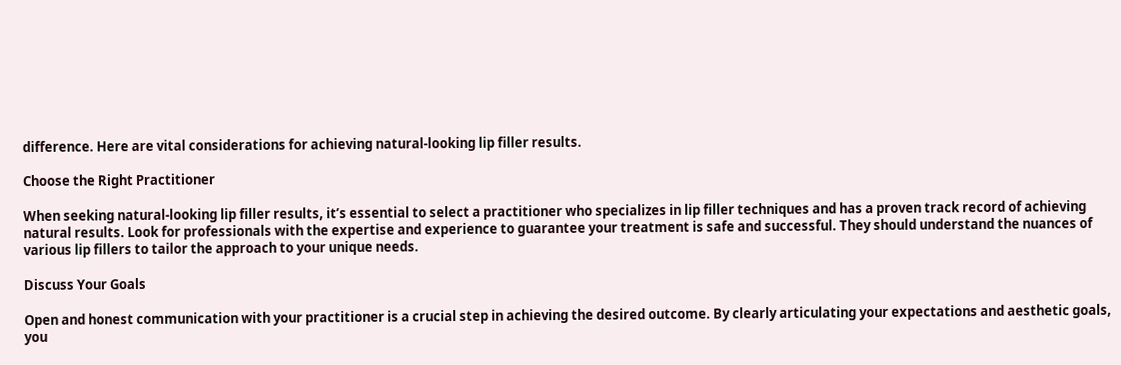difference. Here are vital considerations for achieving natural-looking lip filler results.

Choose the Right Practitioner

When seeking natural-looking lip filler results, it’s essential to select a practitioner who specializes in lip filler techniques and has a proven track record of achieving natural results. Look for professionals with the expertise and experience to guarantee your treatment is safe and successful. They should understand the nuances of various lip fillers to tailor the approach to your unique needs.

Discuss Your Goals

Open and honest communication with your practitioner is a crucial step in achieving the desired outcome. By clearly articulating your expectations and aesthetic goals, you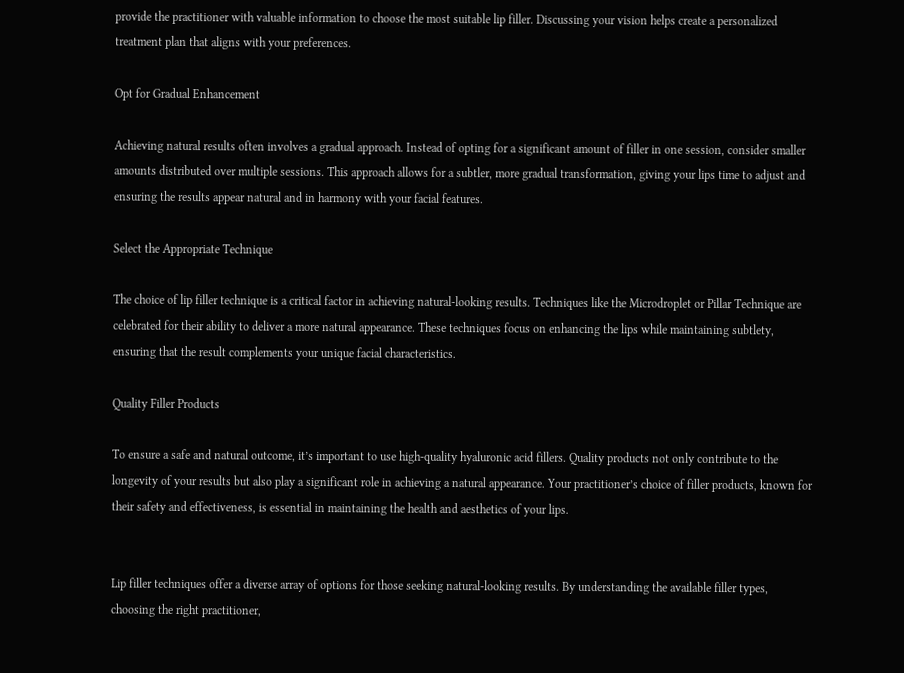provide the practitioner with valuable information to choose the most suitable lip filler. Discussing your vision helps create a personalized treatment plan that aligns with your preferences.

Opt for Gradual Enhancement

Achieving natural results often involves a gradual approach. Instead of opting for a significant amount of filler in one session, consider smaller amounts distributed over multiple sessions. This approach allows for a subtler, more gradual transformation, giving your lips time to adjust and ensuring the results appear natural and in harmony with your facial features.

Select the Appropriate Technique

The choice of lip filler technique is a critical factor in achieving natural-looking results. Techniques like the Microdroplet or Pillar Technique are celebrated for their ability to deliver a more natural appearance. These techniques focus on enhancing the lips while maintaining subtlety, ensuring that the result complements your unique facial characteristics.

Quality Filler Products

To ensure a safe and natural outcome, it’s important to use high-quality hyaluronic acid fillers. Quality products not only contribute to the longevity of your results but also play a significant role in achieving a natural appearance. Your practitioner’s choice of filler products, known for their safety and effectiveness, is essential in maintaining the health and aesthetics of your lips.


Lip filler techniques offer a diverse array of options for those seeking natural-looking results. By understanding the available filler types, choosing the right practitioner,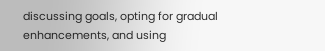discussing goals, opting for gradual enhancements, and using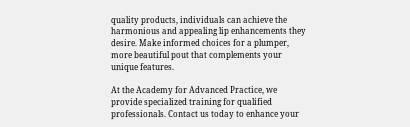quality products, individuals can achieve the harmonious and appealing lip enhancements they desire. Make informed choices for a plumper, more beautiful pout that complements your unique features.

At the Academy for Advanced Practice, we provide specialized training for qualified professionals. Contact us today to enhance your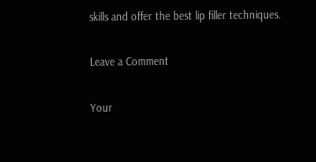skills and offer the best lip filler techniques.

Leave a Comment

Your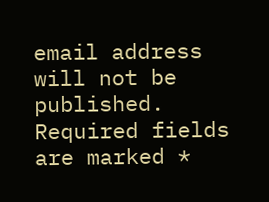email address will not be published. Required fields are marked *